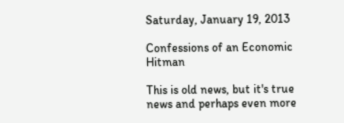Saturday, January 19, 2013

Confessions of an Economic Hitman

This is old news, but it's true news and perhaps even more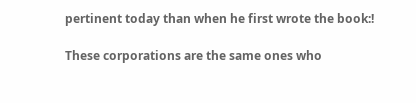pertinent today than when he first wrote the book:!

These corporations are the same ones who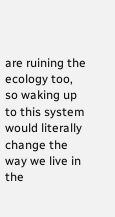are ruining the ecology too, so waking up to this system would literally change the way we live in the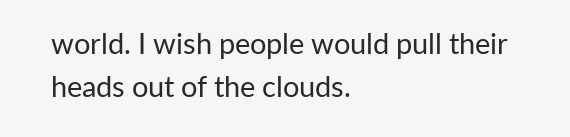world. I wish people would pull their heads out of the clouds.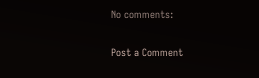No comments:

Post a Comment